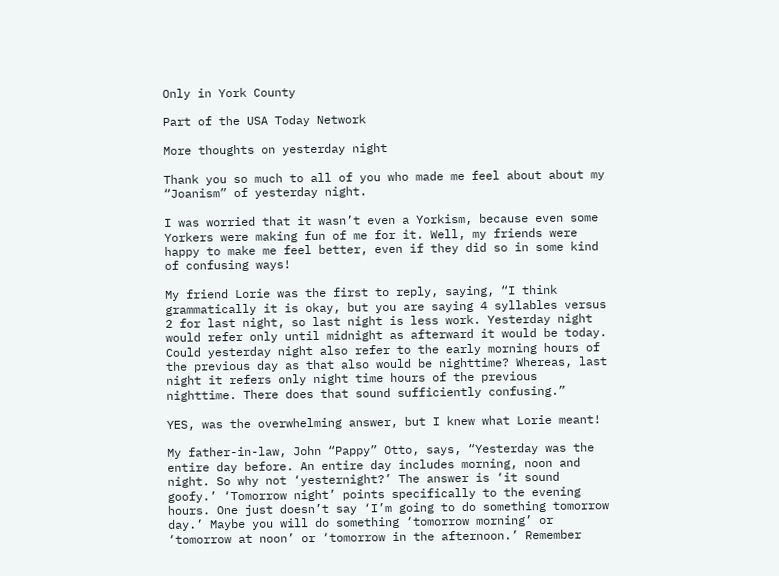Only in York County

Part of the USA Today Network

More thoughts on yesterday night

Thank you so much to all of you who made me feel about about my “Joanism” of yesterday night.

I was worried that it wasn’t even a Yorkism, because even some Yorkers were making fun of me for it. Well, my friends were happy to make me feel better, even if they did so in some kind of confusing ways!

My friend Lorie was the first to reply, saying, “I think grammatically it is okay, but you are saying 4 syllables versus 2 for last night, so last night is less work. Yesterday night would refer only until midnight as afterward it would be today. Could yesterday night also refer to the early morning hours of the previous day as that also would be nighttime? Whereas, last night it refers only night time hours of the previous nighttime. There does that sound sufficiently confusing.”

YES, was the overwhelming answer, but I knew what Lorie meant!

My father-in-law, John “Pappy” Otto, says, “Yesterday was the entire day before. An entire day includes morning, noon and night. So why not ‘yesternight?’ The answer is ‘it sound goofy.’ ‘Tomorrow night’ points specifically to the evening hours. One just doesn’t say ‘I’m going to do something tomorrow day.’ Maybe you will do something ‘tomorrow morning’ or ‘tomorrow at noon’ or ‘tomorrow in the afternoon.’ Remember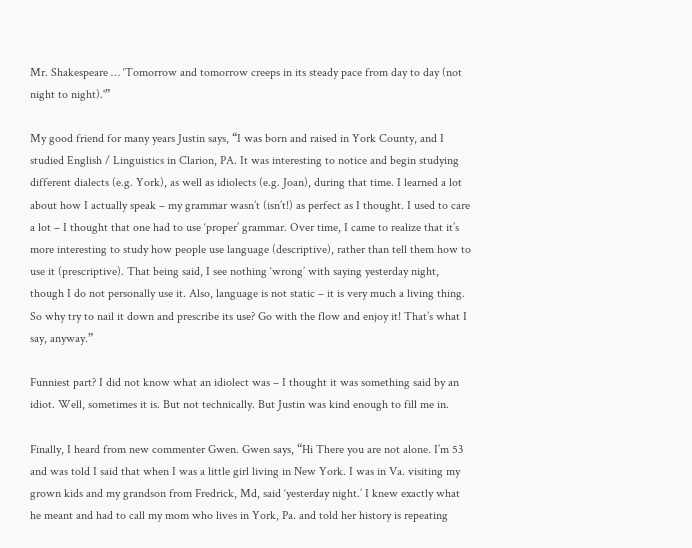Mr. Shakespeare … ‘Tomorrow and tomorrow creeps in its steady pace from day to day (not night to night).'”

My good friend for many years Justin says, “I was born and raised in York County, and I studied English / Linguistics in Clarion, PA. It was interesting to notice and begin studying different dialects (e.g. York), as well as idiolects (e.g. Joan), during that time. I learned a lot about how I actually speak – my grammar wasn’t (isn’t!) as perfect as I thought. I used to care a lot – I thought that one had to use ‘proper’ grammar. Over time, I came to realize that it’s more interesting to study how people use language (descriptive), rather than tell them how to use it (prescriptive). That being said, I see nothing ‘wrong’ with saying yesterday night, though I do not personally use it. Also, language is not static – it is very much a living thing. So why try to nail it down and prescribe its use? Go with the flow and enjoy it! That’s what I say, anyway.”

Funniest part? I did not know what an idiolect was – I thought it was something said by an idiot. Well, sometimes it is. But not technically. But Justin was kind enough to fill me in.

Finally, I heard from new commenter Gwen. Gwen says, “Hi There you are not alone. I’m 53 and was told I said that when I was a little girl living in New York. I was in Va. visiting my grown kids and my grandson from Fredrick, Md, said ‘yesterday night.’ I knew exactly what he meant and had to call my mom who lives in York, Pa. and told her history is repeating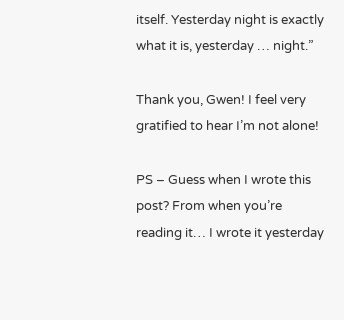itself. Yesterday night is exactly what it is, yesterday … night.”

Thank you, Gwen! I feel very gratified to hear I’m not alone!

PS – Guess when I wrote this post? From when you’re reading it… I wrote it yesterday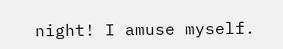night! I amuse myself.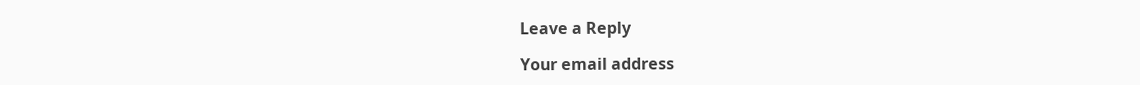Leave a Reply

Your email address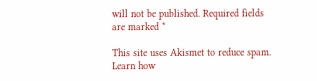will not be published. Required fields are marked *

This site uses Akismet to reduce spam. Learn how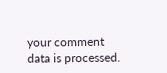your comment data is processed.